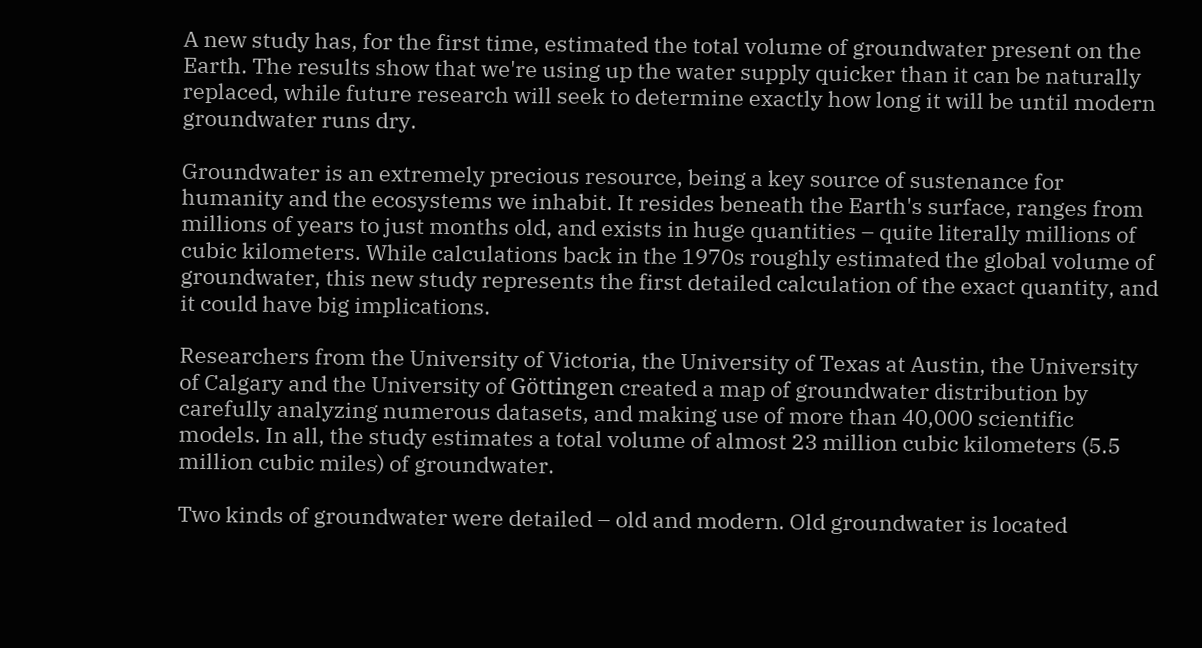A new study has, for the first time, estimated the total volume of groundwater present on the Earth. The results show that we're using up the water supply quicker than it can be naturally replaced, while future research will seek to determine exactly how long it will be until modern groundwater runs dry.

Groundwater is an extremely precious resource, being a key source of sustenance for humanity and the ecosystems we inhabit. It resides beneath the Earth's surface, ranges from millions of years to just months old, and exists in huge quantities – quite literally millions of cubic kilometers. While calculations back in the 1970s roughly estimated the global volume of groundwater, this new study represents the first detailed calculation of the exact quantity, and it could have big implications.

Researchers from the University of Victoria, the University of Texas at Austin, the University of Calgary and the University of Göttingen created a map of groundwater distribution by carefully analyzing numerous datasets, and making use of more than 40,000 scientific models. In all, the study estimates a total volume of almost 23 million cubic kilometers (5.5 million cubic miles) of groundwater.

Two kinds of groundwater were detailed – old and modern. Old groundwater is located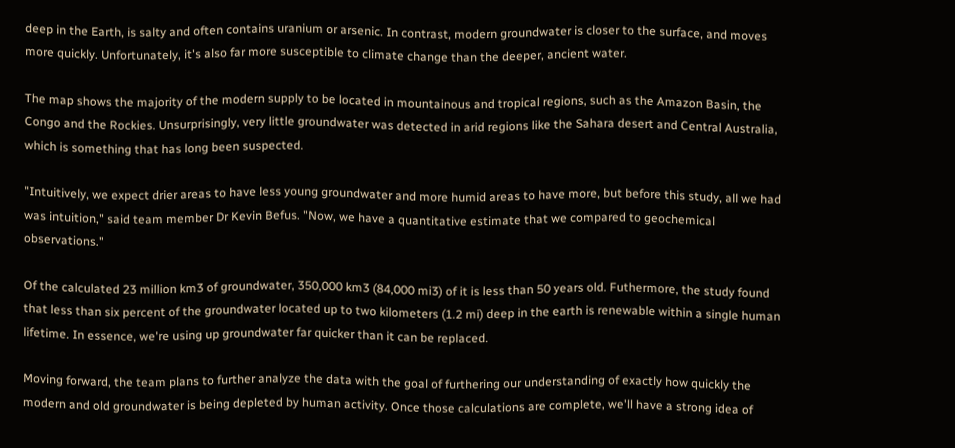deep in the Earth, is salty and often contains uranium or arsenic. In contrast, modern groundwater is closer to the surface, and moves more quickly. Unfortunately, it's also far more susceptible to climate change than the deeper, ancient water.

The map shows the majority of the modern supply to be located in mountainous and tropical regions, such as the Amazon Basin, the Congo and the Rockies. Unsurprisingly, very little groundwater was detected in arid regions like the Sahara desert and Central Australia, which is something that has long been suspected.

"Intuitively, we expect drier areas to have less young groundwater and more humid areas to have more, but before this study, all we had was intuition," said team member Dr Kevin Befus. "Now, we have a quantitative estimate that we compared to geochemical observations."

Of the calculated 23 million km3 of groundwater, 350,000 km3 (84,000 mi3) of it is less than 50 years old. Futhermore, the study found that less than six percent of the groundwater located up to two kilometers (1.2 mi) deep in the earth is renewable within a single human lifetime. In essence, we're using up groundwater far quicker than it can be replaced.

Moving forward, the team plans to further analyze the data with the goal of furthering our understanding of exactly how quickly the modern and old groundwater is being depleted by human activity. Once those calculations are complete, we'll have a strong idea of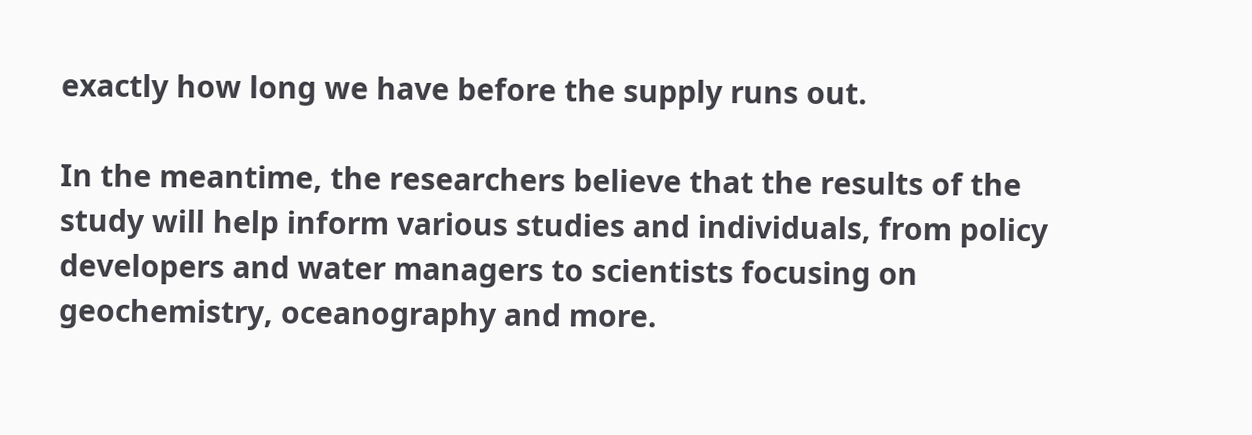exactly how long we have before the supply runs out.

In the meantime, the researchers believe that the results of the study will help inform various studies and individuals, from policy developers and water managers to scientists focusing on geochemistry, oceanography and more.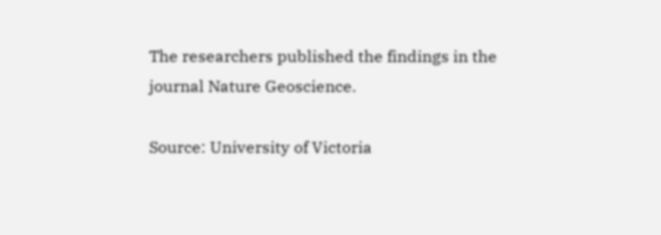The researchers published the findings in the journal Nature Geoscience.

Source: University of Victoria